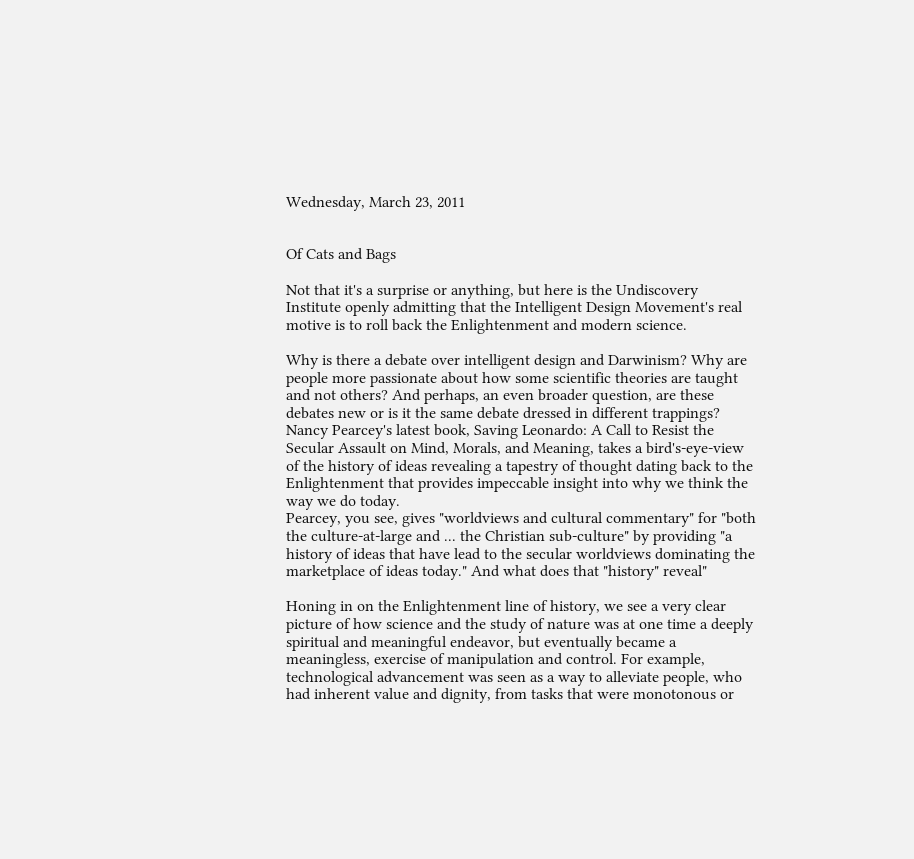Wednesday, March 23, 2011


Of Cats and Bags

Not that it's a surprise or anything, but here is the Undiscovery Institute openly admitting that the Intelligent Design Movement's real motive is to roll back the Enlightenment and modern science.

Why is there a debate over intelligent design and Darwinism? Why are people more passionate about how some scientific theories are taught and not others? And perhaps, an even broader question, are these debates new or is it the same debate dressed in different trappings? Nancy Pearcey's latest book, Saving Leonardo: A Call to Resist the Secular Assault on Mind, Morals, and Meaning, takes a bird's-eye-view of the history of ideas revealing a tapestry of thought dating back to the Enlightenment that provides impeccable insight into why we think the way we do today.
Pearcey, you see, gives "worldviews and cultural commentary" for "both the culture-at-large and ... the Christian sub-culture" by providing "a history of ideas that have lead to the secular worldviews dominating the marketplace of ideas today." And what does that "history" reveal"

Honing in on the Enlightenment line of history, we see a very clear picture of how science and the study of nature was at one time a deeply spiritual and meaningful endeavor, but eventually became a meaningless, exercise of manipulation and control. For example, technological advancement was seen as a way to alleviate people, who had inherent value and dignity, from tasks that were monotonous or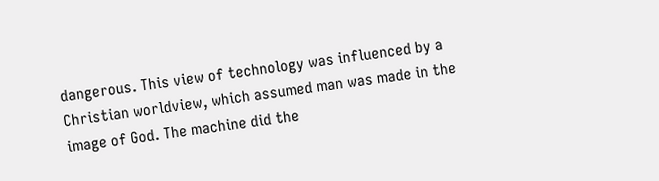dangerous. This view of technology was influenced by a Christian worldview, which assumed man was made in the image of God. The machine did the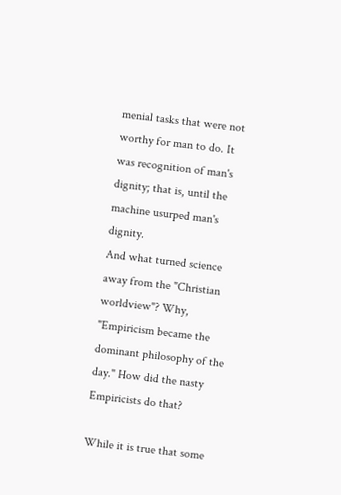menial tasks that were not worthy for man to do. It was recognition of man's dignity; that is, until the machine usurped man's dignity.
And what turned science away from the "Christian worldview"? Why, "Empiricism became the dominant philosophy of the day." How did the nasty Empiricists do that?

While it is true that some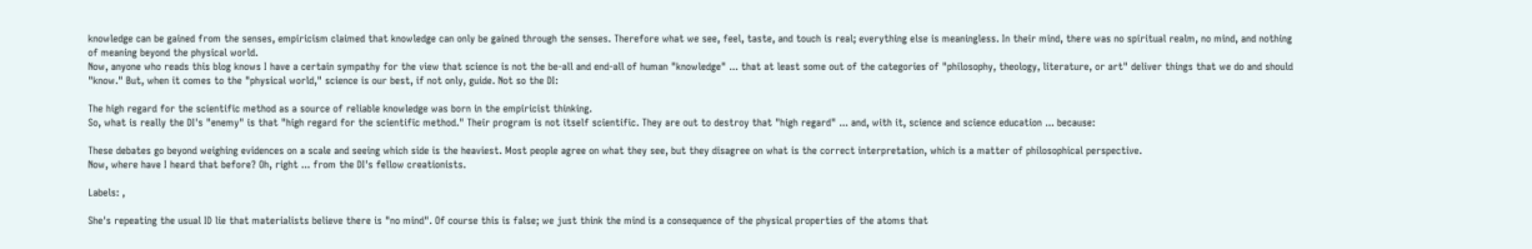knowledge can be gained from the senses, empiricism claimed that knowledge can only be gained through the senses. Therefore what we see, feel, taste, and touch is real; everything else is meaningless. In their mind, there was no spiritual realm, no mind, and nothing of meaning beyond the physical world.
Now, anyone who reads this blog knows I have a certain sympathy for the view that science is not the be-all and end-all of human "knowledge" ... that at least some out of the categories of "philosophy, theology, literature, or art" deliver things that we do and should "know." But, when it comes to the "physical world," science is our best, if not only, guide. Not so the DI:

The high regard for the scientific method as a source of reliable knowledge was born in the empiricist thinking.
So, what is really the DI's "enemy" is that "high regard for the scientific method." Their program is not itself scientific. They are out to destroy that "high regard" ... and, with it, science and science education ... because:

These debates go beyond weighing evidences on a scale and seeing which side is the heaviest. Most people agree on what they see, but they disagree on what is the correct interpretation, which is a matter of philosophical perspective.
Now, where have I heard that before? Oh, right ... from the DI's fellow creationists.

Labels: ,

She's repeating the usual ID lie that materialists believe there is "no mind". Of course this is false; we just think the mind is a consequence of the physical properties of the atoms that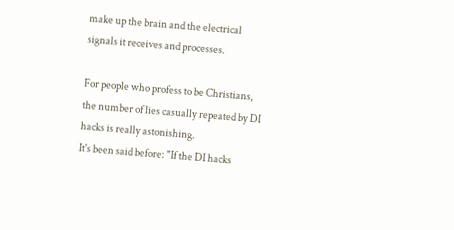make up the brain and the electrical signals it receives and processes.

For people who profess to be Christians, the number of lies casually repeated by DI hacks is really astonishing.
It's been said before: "If the DI hacks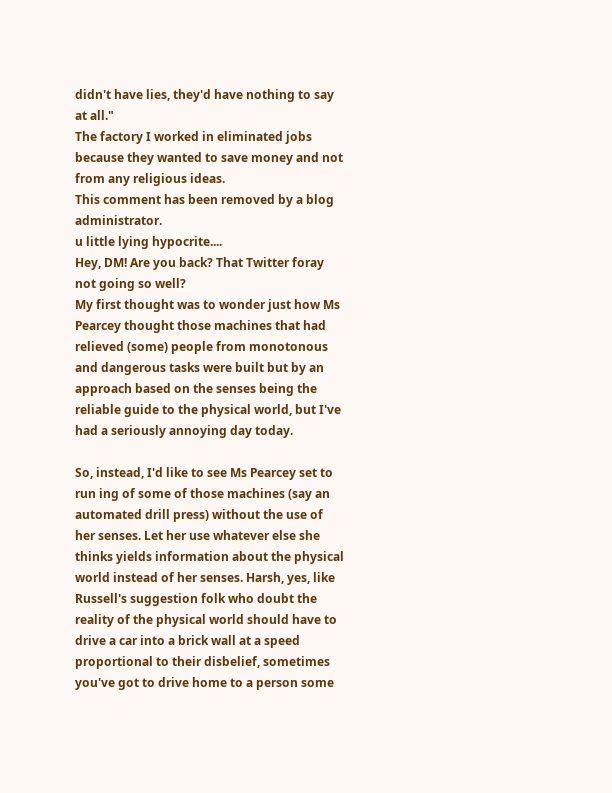didn't have lies, they'd have nothing to say at all."
The factory I worked in eliminated jobs because they wanted to save money and not from any religious ideas.
This comment has been removed by a blog administrator.
u little lying hypocrite....
Hey, DM! Are you back? That Twitter foray not going so well?
My first thought was to wonder just how Ms Pearcey thought those machines that had relieved (some) people from monotonous and dangerous tasks were built but by an approach based on the senses being the reliable guide to the physical world, but I've had a seriously annoying day today.

So, instead, I'd like to see Ms Pearcey set to run ing of some of those machines (say an automated drill press) without the use of her senses. Let her use whatever else she thinks yields information about the physical world instead of her senses. Harsh, yes, like Russell's suggestion folk who doubt the reality of the physical world should have to drive a car into a brick wall at a speed proportional to their disbelief, sometimes you've got to drive home to a person some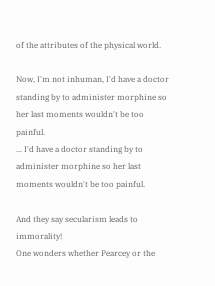of the attributes of the physical world.

Now, I'm not inhuman, I'd have a doctor standing by to administer morphine so her last moments wouldn't be too painful.
... I'd have a doctor standing by to administer morphine so her last moments wouldn't be too painful.

And they say secularism leads to immorality!
One wonders whether Pearcey or the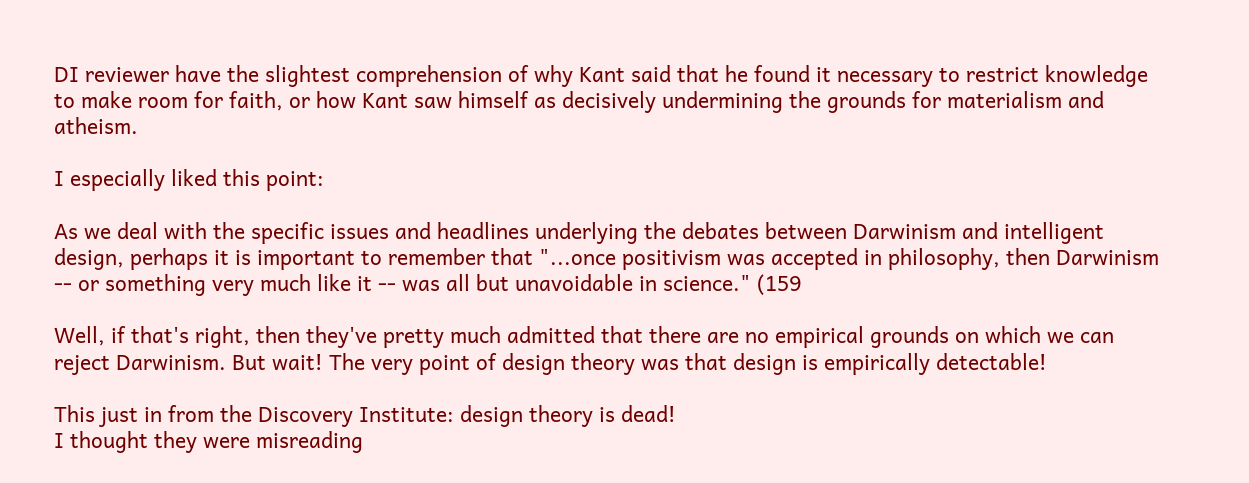DI reviewer have the slightest comprehension of why Kant said that he found it necessary to restrict knowledge to make room for faith, or how Kant saw himself as decisively undermining the grounds for materialism and atheism.

I especially liked this point:

As we deal with the specific issues and headlines underlying the debates between Darwinism and intelligent design, perhaps it is important to remember that "...once positivism was accepted in philosophy, then Darwinism -- or something very much like it -- was all but unavoidable in science." (159

Well, if that's right, then they've pretty much admitted that there are no empirical grounds on which we can reject Darwinism. But wait! The very point of design theory was that design is empirically detectable!

This just in from the Discovery Institute: design theory is dead!
I thought they were misreading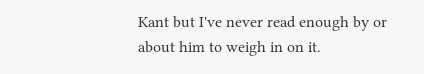Kant but I've never read enough by or about him to weigh in on it.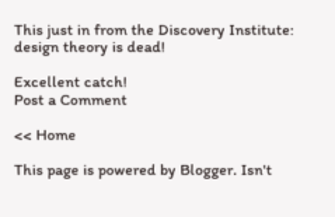This just in from the Discovery Institute: design theory is dead!

Excellent catch!
Post a Comment

<< Home

This page is powered by Blogger. Isn't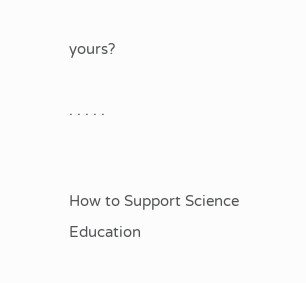yours?

. . . . .


How to Support Science Education